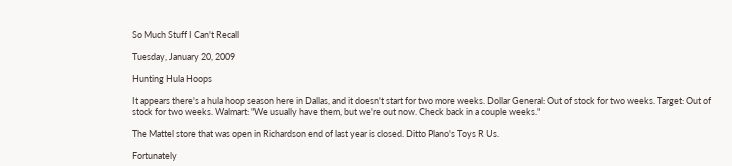So Much Stuff I Can't Recall

Tuesday, January 20, 2009

Hunting Hula Hoops

It appears there's a hula hoop season here in Dallas, and it doesn't start for two more weeks. Dollar General: Out of stock for two weeks. Target: Out of stock for two weeks. Walmart: "We usually have them, but we're out now. Check back in a couple weeks."

The Mattel store that was open in Richardson end of last year is closed. Ditto Plano's Toys R Us.

Fortunately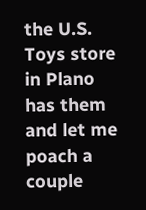the U.S. Toys store in Plano has them and let me poach a couple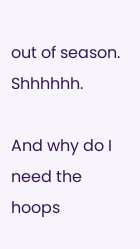out of season. Shhhhhh.

And why do I need the hoops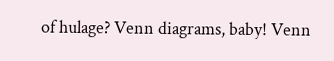of hulage? Venn diagrams, baby! Venn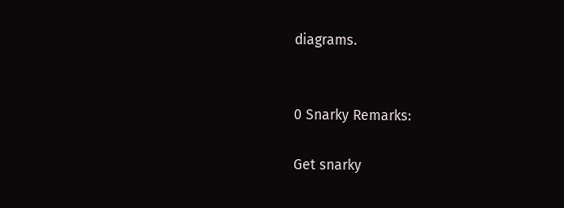diagrams.


0 Snarky Remarks:

Get snarky